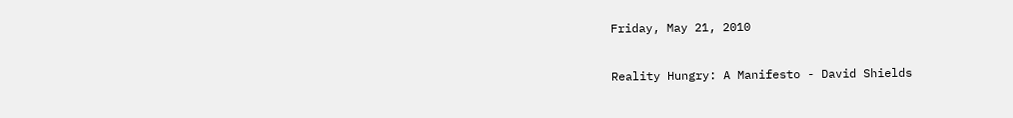Friday, May 21, 2010

Reality Hungry: A Manifesto - David Shields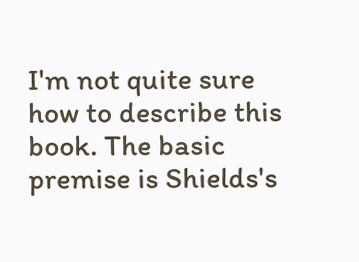I'm not quite sure how to describe this book. The basic premise is Shields's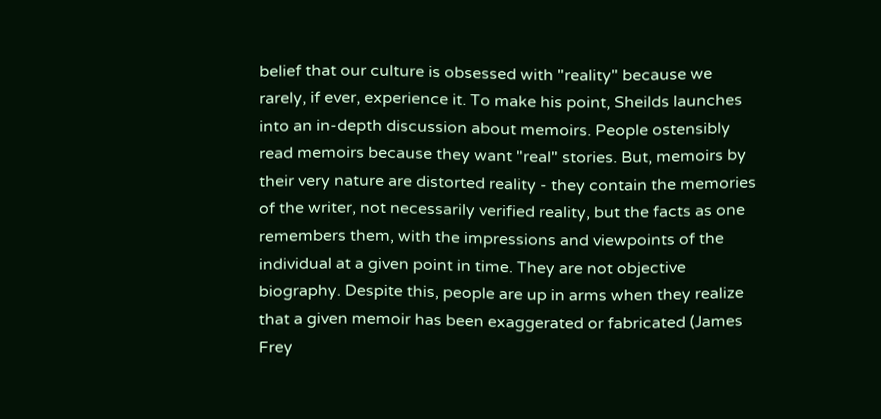belief that our culture is obsessed with "reality" because we rarely, if ever, experience it. To make his point, Sheilds launches into an in-depth discussion about memoirs. People ostensibly read memoirs because they want "real" stories. But, memoirs by their very nature are distorted reality - they contain the memories of the writer, not necessarily verified reality, but the facts as one remembers them, with the impressions and viewpoints of the individual at a given point in time. They are not objective biography. Despite this, people are up in arms when they realize that a given memoir has been exaggerated or fabricated (James Frey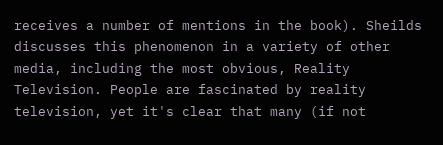receives a number of mentions in the book). Sheilds discusses this phenomenon in a variety of other media, including the most obvious, Reality Television. People are fascinated by reality television, yet it's clear that many (if not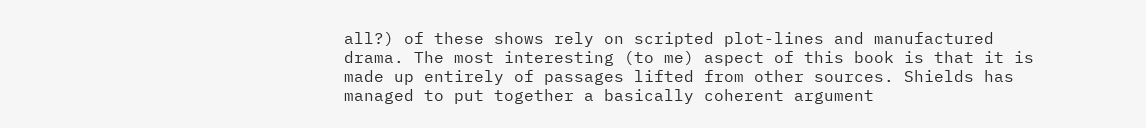all?) of these shows rely on scripted plot-lines and manufactured drama. The most interesting (to me) aspect of this book is that it is made up entirely of passages lifted from other sources. Shields has managed to put together a basically coherent argument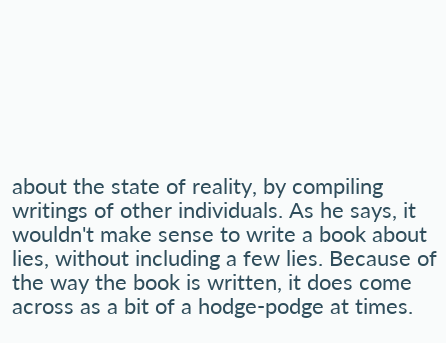about the state of reality, by compiling writings of other individuals. As he says, it wouldn't make sense to write a book about lies, without including a few lies. Because of the way the book is written, it does come across as a bit of a hodge-podge at times.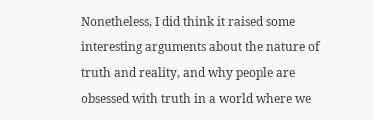Nonetheless, I did think it raised some interesting arguments about the nature of truth and reality, and why people are obsessed with truth in a world where we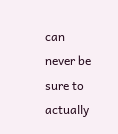can never be sure to actually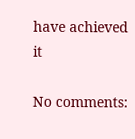have achieved it

No comments: